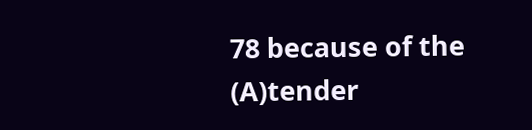78 because of the (A)tender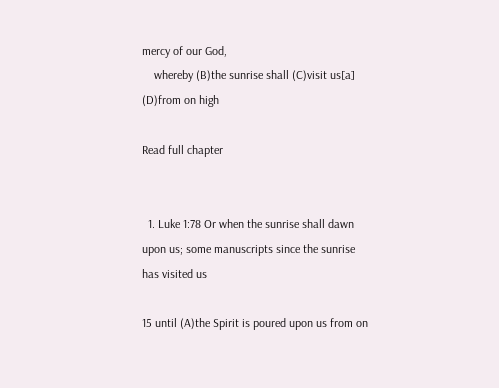mercy of our God,
    whereby (B)the sunrise shall (C)visit us[a] (D)from on high

Read full chapter


  1. Luke 1:78 Or when the sunrise shall dawn upon us; some manuscripts since the sunrise has visited us

15 until (A)the Spirit is poured upon us from on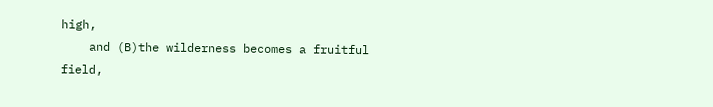high,
    and (B)the wilderness becomes a fruitful field,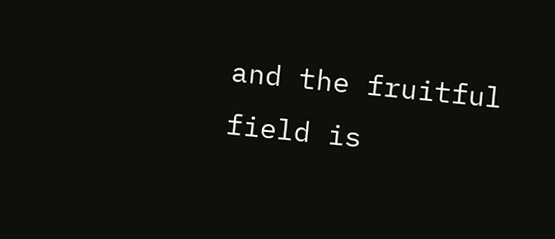and the fruitful field is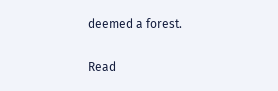deemed a forest.

Read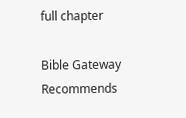full chapter

Bible Gateway Recommends